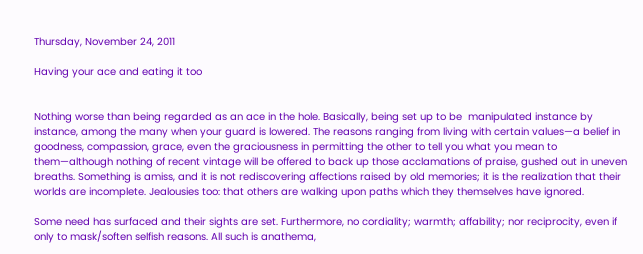Thursday, November 24, 2011

Having your ace and eating it too


Nothing worse than being regarded as an ace in the hole. Basically, being set up to be  manipulated instance by instance, among the many when your guard is lowered. The reasons ranging from living with certain values—a belief in goodness, compassion, grace, even the graciousness in permitting the other to tell you what you mean to them—although nothing of recent vintage will be offered to back up those acclamations of praise, gushed out in uneven breaths. Something is amiss, and it is not rediscovering affections raised by old memories; it is the realization that their worlds are incomplete. Jealousies too: that others are walking upon paths which they themselves have ignored.

Some need has surfaced and their sights are set. Furthermore, no cordiality; warmth; affability; nor reciprocity, even if only to mask/soften selfish reasons. All such is anathema,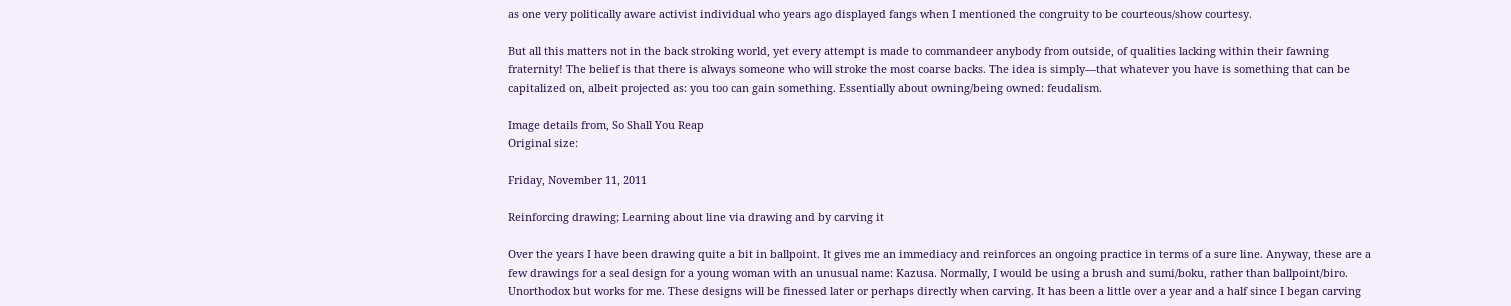as one very politically aware activist individual who years ago displayed fangs when I mentioned the congruity to be courteous/show courtesy.

But all this matters not in the back stroking world, yet every attempt is made to commandeer anybody from outside, of qualities lacking within their fawning fraternity! The belief is that there is always someone who will stroke the most coarse backs. The idea is simply—that whatever you have is something that can be capitalized on, albeit projected as: you too can gain something. Essentially about owning/being owned: feudalism.

Image details from, So Shall You Reap
Original size:

Friday, November 11, 2011

Reinforcing drawing; Learning about line via drawing and by carving it

Over the years I have been drawing quite a bit in ballpoint. It gives me an immediacy and reinforces an ongoing practice in terms of a sure line. Anyway, these are a few drawings for a seal design for a young woman with an unusual name: Kazusa. Normally, I would be using a brush and sumi/boku, rather than ballpoint/biro. Unorthodox but works for me. These designs will be finessed later or perhaps directly when carving. It has been a little over a year and a half since I began carving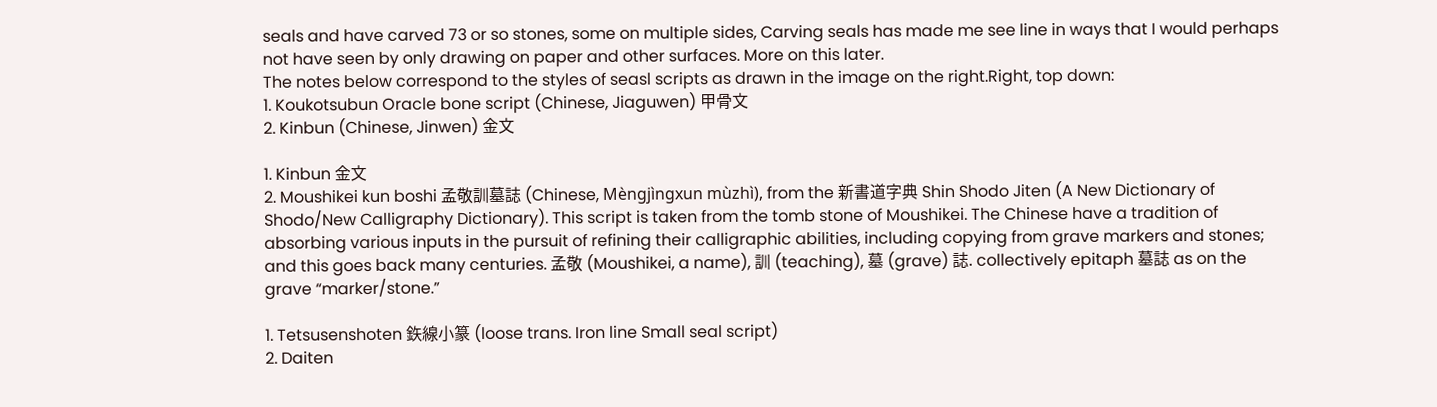seals and have carved 73 or so stones, some on multiple sides, Carving seals has made me see line in ways that I would perhaps not have seen by only drawing on paper and other surfaces. More on this later.
The notes below correspond to the styles of seasl scripts as drawn in the image on the right.Right, top down:
1. Koukotsubun Oracle bone script (Chinese, Jiaguwen) 甲骨文
2. Kinbun (Chinese, Jinwen) 金文

1. Kinbun 金文
2. Moushikei kun boshi 孟敬訓墓誌 (Chinese, Mèngjìngxun mùzhì), from the 新書道字典 Shin Shodo Jiten (A New Dictionary of Shodo/New Calligraphy Dictionary). This script is taken from the tomb stone of Moushikei. The Chinese have a tradition of absorbing various inputs in the pursuit of refining their calligraphic abilities, including copying from grave markers and stones; and this goes back many centuries. 孟敬 (Moushikei, a name), 訓 (teaching), 墓 (grave) 誌. collectively epitaph 墓誌 as on the grave “marker/stone.”

1. Tetsusenshoten 鉃線小篆 (loose trans. Iron line Small seal script)
2. Daiten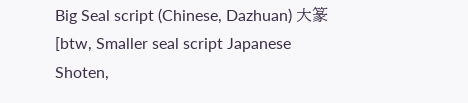Big Seal script (Chinese, Dazhuan) 大篆
[btw, Smaller seal script Japanese Shoten,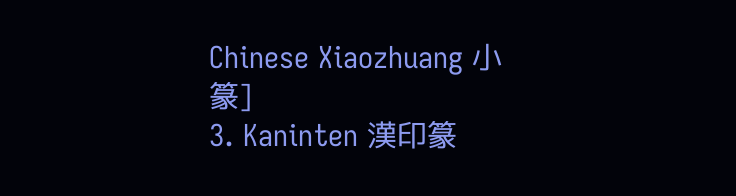Chinese Xiaozhuang 小篆]
3. Kaninten 漢印篆